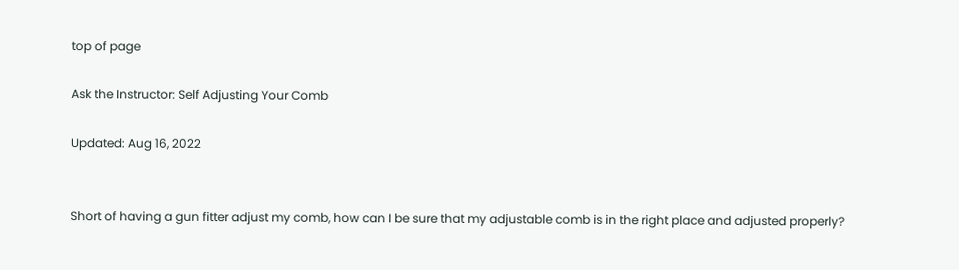top of page

Ask the Instructor: Self Adjusting Your Comb

Updated: Aug 16, 2022


Short of having a gun fitter adjust my comb, how can I be sure that my adjustable comb is in the right place and adjusted properly?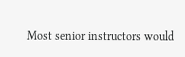Most senior instructors would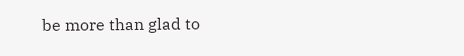be more than glad to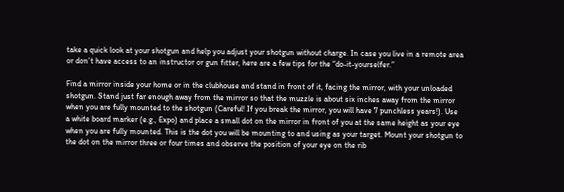take a quick look at your shotgun and help you adjust your shotgun without charge. In case you live in a remote area or don’t have access to an instructor or gun fitter, here are a few tips for the “do-it-yourselfer.”

Find a mirror inside your home or in the clubhouse and stand in front of it, facing the mirror, with your unloaded shotgun. Stand just far enough away from the mirror so that the muzzle is about six inches away from the mirror when you are fully mounted to the shotgun (Careful! If you break the mirror, you will have 7 punchless years!). Use a white board marker (e.g., Expo) and place a small dot on the mirror in front of you at the same height as your eye when you are fully mounted. This is the dot you will be mounting to and using as your target. Mount your shotgun to the dot on the mirror three or four times and observe the position of your eye on the rib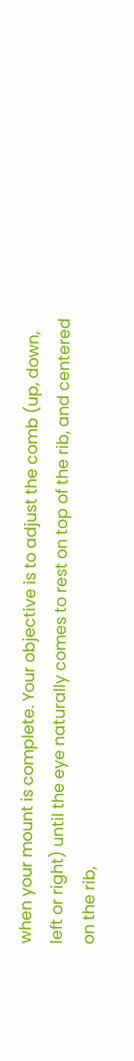when your mount is complete. Your objective is to adjust the comb (up, down, left or right) until the eye naturally comes to rest on top of the rib, and centered on the rib,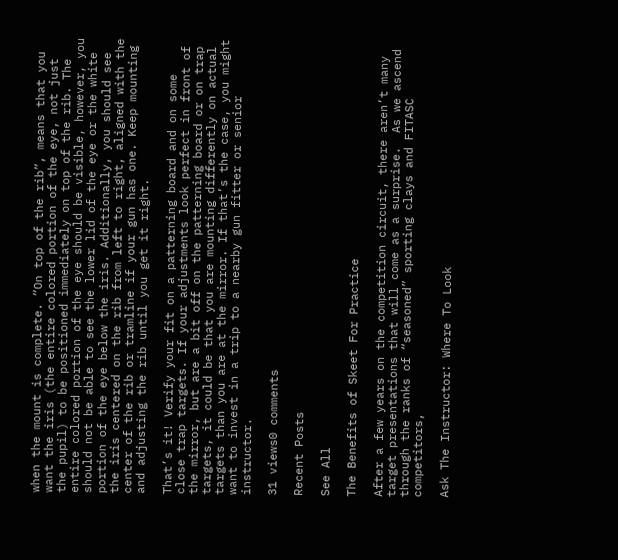when the mount is complete. “On top of the rib”, means that you want the iris (the entire colored portion of the eye, not just the pupil) to be positioned immediately on top of the rib. The entire colored portion of the eye should be visible, however, you should not be able to see the lower lid of the eye or the white portion of the eye below the iris. Additionally, you should see the iris centered on the rib from left to right, aligned with the center of the rib or tramline if your gun has one. Keep mounting and adjusting the rib until you get it right.

That’s it! Verify your fit on a patterning board and on some close trap targets. If your adjustments look perfect in front of the mirror, but are a bit off on the patterning board or on trap targets, it could be that you are mounting differently on actual targets than you are at the mirror. If that’s the case, you might want to invest in a trip to a nearby gun fitter or senior instructor.

31 views0 comments

Recent Posts

See All

The Benefits of Skeet For Practice

After a few years on the competition circuit, there aren’t many target presentations that will come as a surprise.  As we ascend through the ranks of “seasoned” sporting clays and FITASC competitors,

Ask The Instructor: Where To Look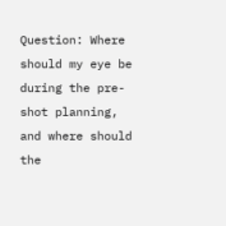Question: Where should my eye be during the pre-shot planning, and where should the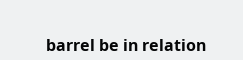barrel be in relation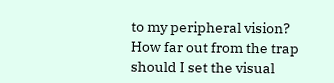to my peripheral vision? How far out from the trap should I set the visual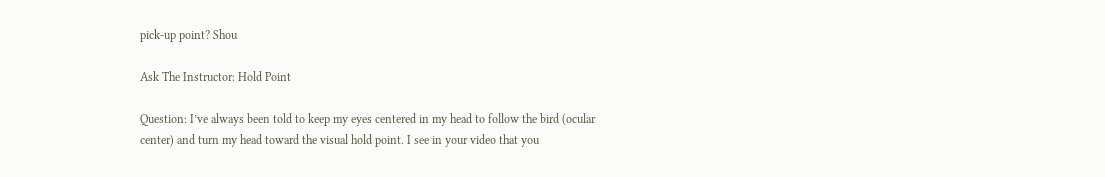pick-up point? Shou

Ask The Instructor: Hold Point

Question: I’ve always been told to keep my eyes centered in my head to follow the bird (ocular center) and turn my head toward the visual hold point. I see in your video that you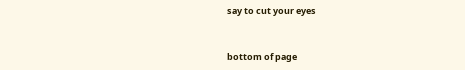say to cut your eyes


bottom of page